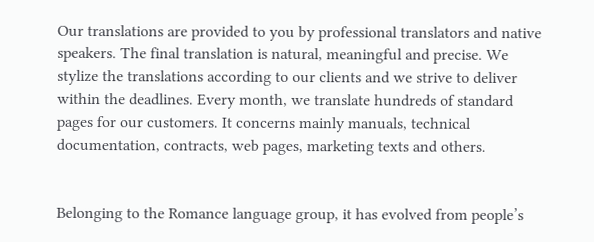Our translations are provided to you by professional translators and native speakers. The final translation is natural, meaningful and precise. We stylize the translations according to our clients and we strive to deliver within the deadlines. Every month, we translate hundreds of standard pages for our customers. It concerns mainly manuals, technical documentation, contracts, web pages, marketing texts and others.


Belonging to the Romance language group, it has evolved from people’s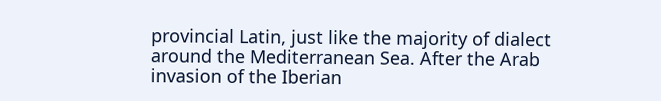provincial Latin, just like the majority of dialect around the Mediterranean Sea. After the Arab invasion of the Iberian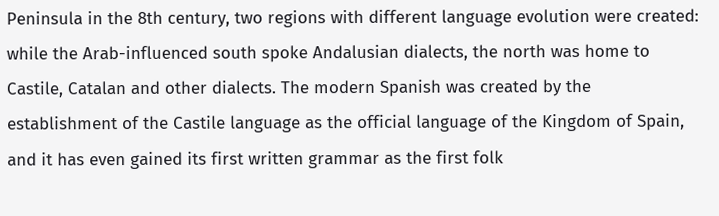Peninsula in the 8th century, two regions with different language evolution were created: while the Arab-influenced south spoke Andalusian dialects, the north was home to Castile, Catalan and other dialects. The modern Spanish was created by the establishment of the Castile language as the official language of the Kingdom of Spain, and it has even gained its first written grammar as the first folk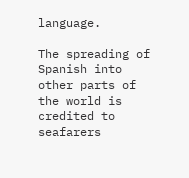language.

The spreading of Spanish into other parts of the world is credited to seafarers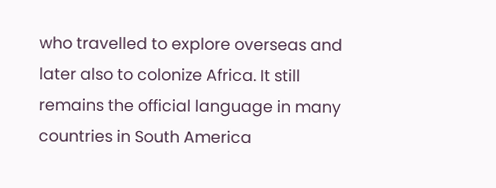who travelled to explore overseas and later also to colonize Africa. It still remains the official language in many countries in South America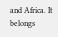and Africa. It belongs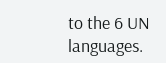to the 6 UN languages.